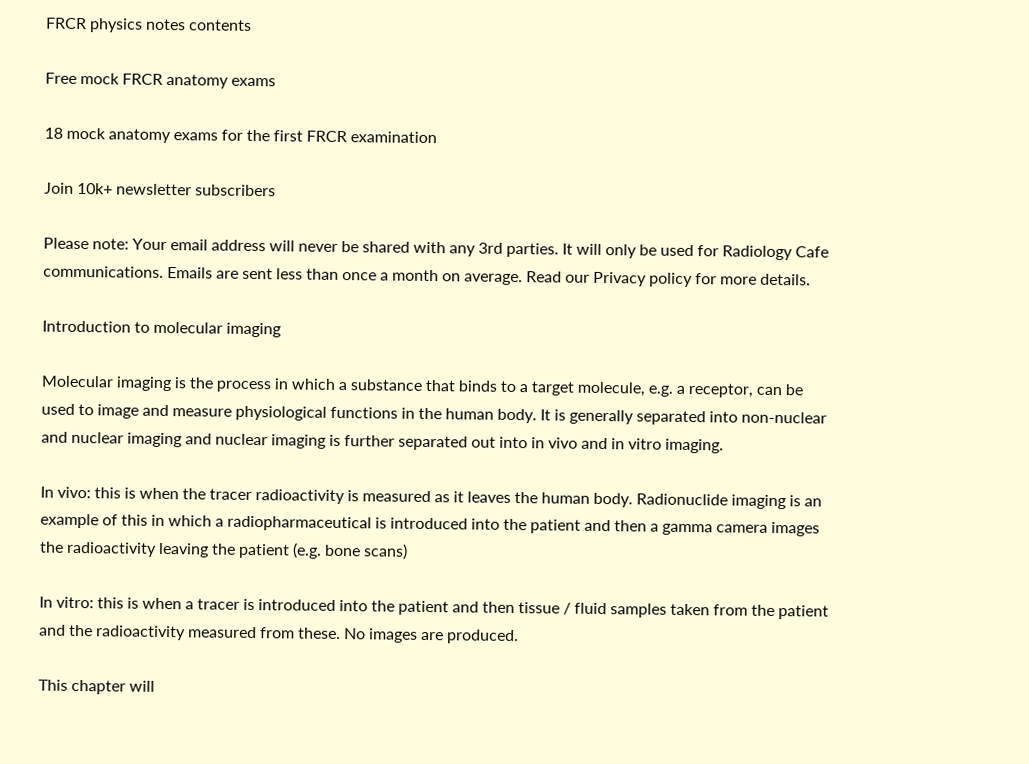FRCR physics notes contents

Free mock FRCR anatomy exams

18 mock anatomy exams for the first FRCR examination

Join 10k+ newsletter subscribers

Please note: Your email address will never be shared with any 3rd parties. It will only be used for Radiology Cafe communications. Emails are sent less than once a month on average. Read our Privacy policy for more details.

Introduction to molecular imaging

Molecular imaging is the process in which a substance that binds to a target molecule, e.g. a receptor, can be used to image and measure physiological functions in the human body. It is generally separated into non-nuclear and nuclear imaging and nuclear imaging is further separated out into in vivo and in vitro imaging.

In vivo: this is when the tracer radioactivity is measured as it leaves the human body. Radionuclide imaging is an example of this in which a radiopharmaceutical is introduced into the patient and then a gamma camera images the radioactivity leaving the patient (e.g. bone scans)

In vitro: this is when a tracer is introduced into the patient and then tissue / fluid samples taken from the patient and the radioactivity measured from these. No images are produced.

This chapter will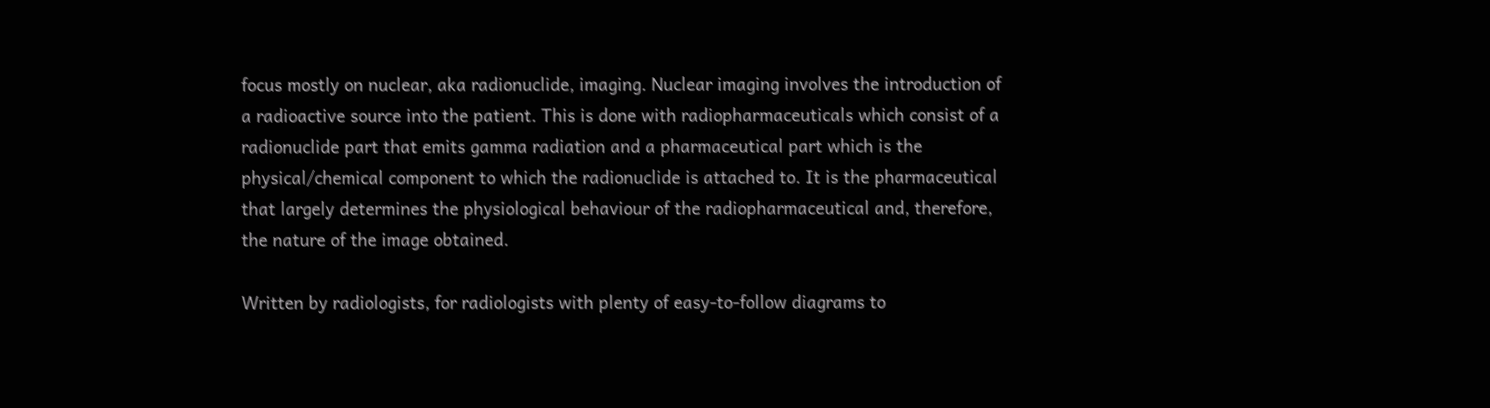focus mostly on nuclear, aka radionuclide, imaging. Nuclear imaging involves the introduction of a radioactive source into the patient. This is done with radiopharmaceuticals which consist of a radionuclide part that emits gamma radiation and a pharmaceutical part which is the physical/chemical component to which the radionuclide is attached to. It is the pharmaceutical that largely determines the physiological behaviour of the radiopharmaceutical and, therefore, the nature of the image obtained.

Written by radiologists, for radiologists with plenty of easy-to-follow diagrams to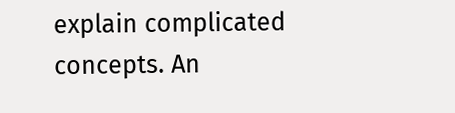explain complicated concepts. An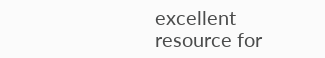excellent resource for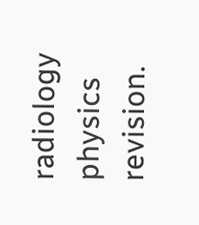radiology physics revision.